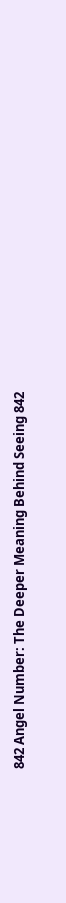842 Angel Number: The Deeper Meaning Behind Seeing 842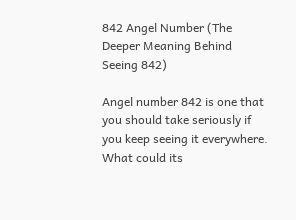842 Angel Number (The Deeper Meaning Behind Seeing 842)

Angel number 842 is one that you should take seriously if you keep seeing it everywhere. What could its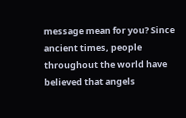message mean for you? Since ancient times, people throughout the world have believed that angels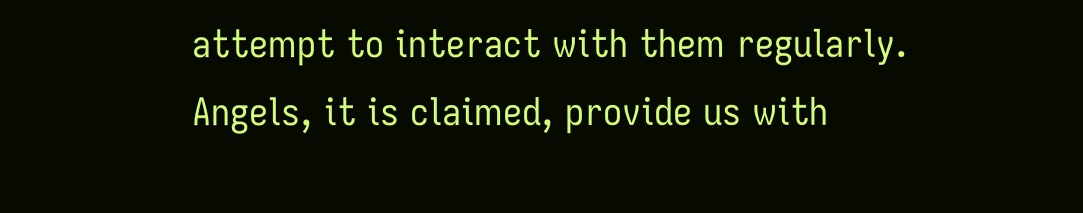attempt to interact with them regularly. Angels, it is claimed, provide us with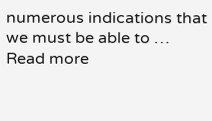numerous indications that we must be able to … Read more